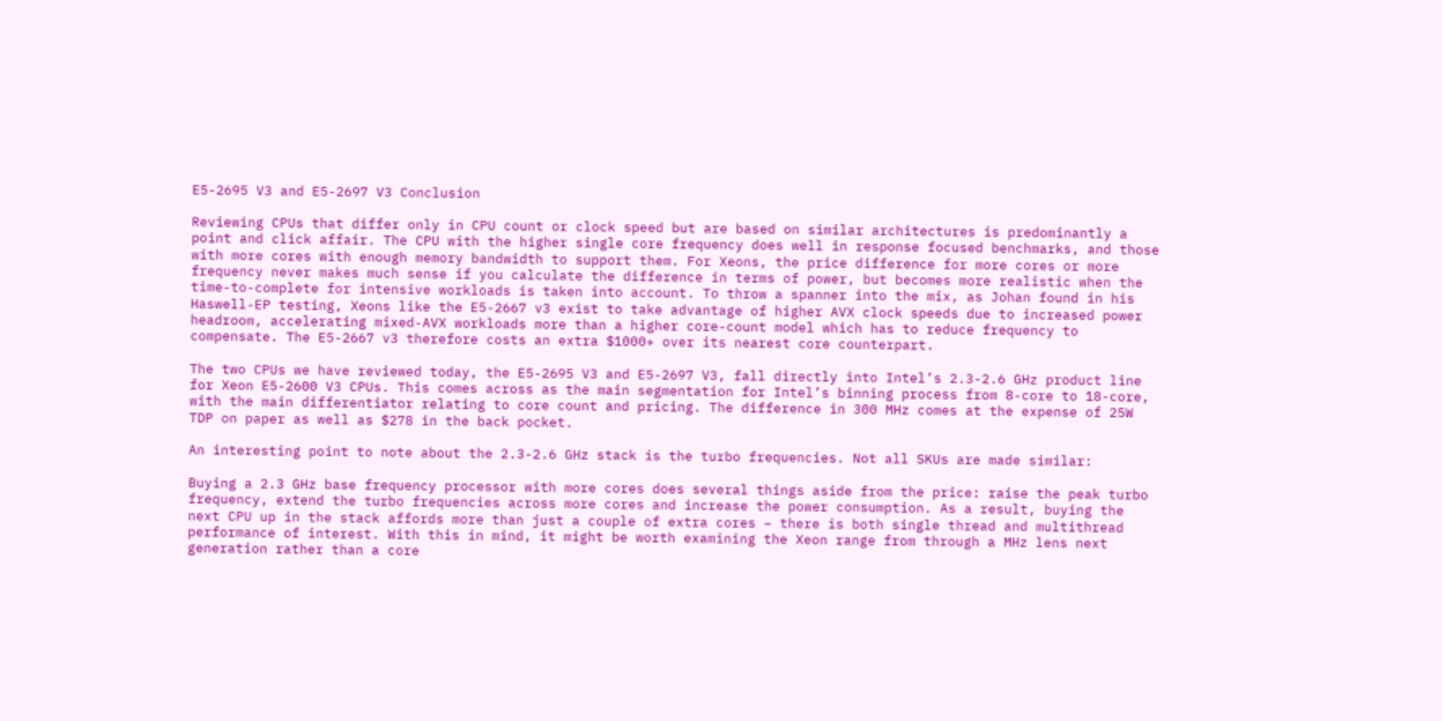E5-2695 V3 and E5-2697 V3 Conclusion

Reviewing CPUs that differ only in CPU count or clock speed but are based on similar architectures is predominantly a point and click affair. The CPU with the higher single core frequency does well in response focused benchmarks, and those with more cores with enough memory bandwidth to support them. For Xeons, the price difference for more cores or more frequency never makes much sense if you calculate the difference in terms of power, but becomes more realistic when the time-to-complete for intensive workloads is taken into account. To throw a spanner into the mix, as Johan found in his Haswell-EP testing, Xeons like the E5-2667 v3 exist to take advantage of higher AVX clock speeds due to increased power headroom, accelerating mixed-AVX workloads more than a higher core-count model which has to reduce frequency to compensate. The E5-2667 v3 therefore costs an extra $1000+ over its nearest core counterpart.

The two CPUs we have reviewed today, the E5-2695 V3 and E5-2697 V3, fall directly into Intel’s 2.3-2.6 GHz product line for Xeon E5-2600 V3 CPUs. This comes across as the main segmentation for Intel’s binning process from 8-core to 18-core, with the main differentiator relating to core count and pricing. The difference in 300 MHz comes at the expense of 25W TDP on paper as well as $278 in the back pocket.

An interesting point to note about the 2.3-2.6 GHz stack is the turbo frequencies. Not all SKUs are made similar:

Buying a 2.3 GHz base frequency processor with more cores does several things aside from the price: raise the peak turbo frequency, extend the turbo frequencies across more cores and increase the power consumption. As a result, buying the next CPU up in the stack affords more than just a couple of extra cores – there is both single thread and multithread performance of interest. With this in mind, it might be worth examining the Xeon range from through a MHz lens next generation rather than a core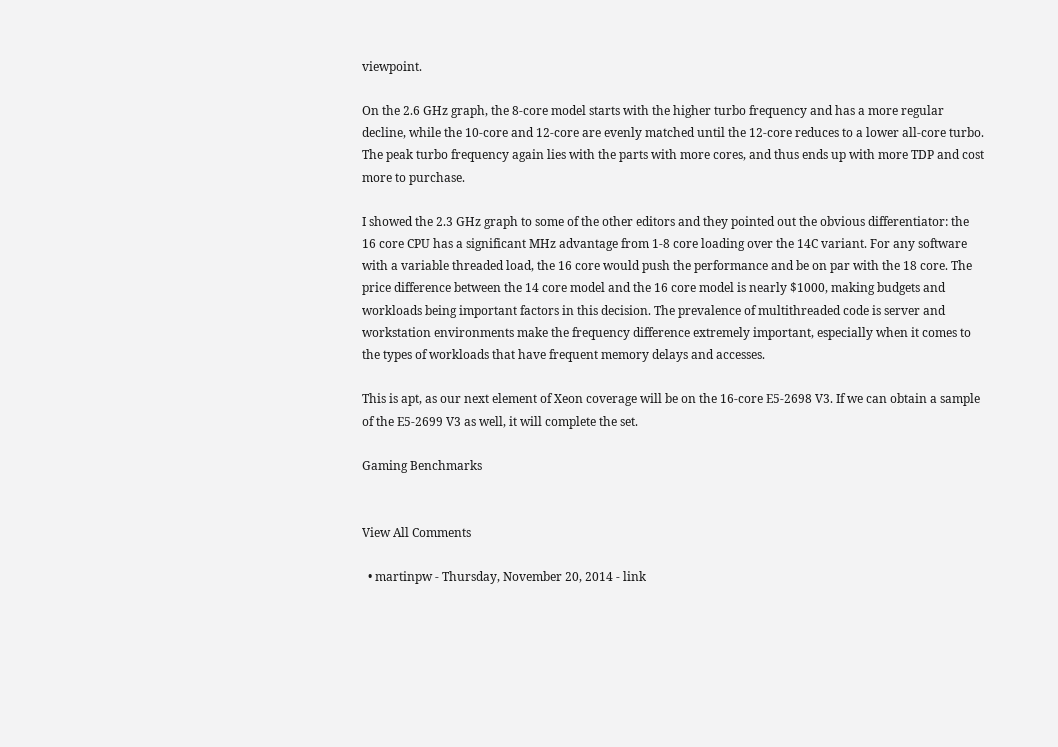viewpoint.

On the 2.6 GHz graph, the 8-core model starts with the higher turbo frequency and has a more regular decline, while the 10-core and 12-core are evenly matched until the 12-core reduces to a lower all-core turbo. The peak turbo frequency again lies with the parts with more cores, and thus ends up with more TDP and cost more to purchase.

I showed the 2.3 GHz graph to some of the other editors and they pointed out the obvious differentiator: the 16 core CPU has a significant MHz advantage from 1-8 core loading over the 14C variant. For any software with a variable threaded load, the 16 core would push the performance and be on par with the 18 core. The price difference between the 14 core model and the 16 core model is nearly $1000, making budgets and workloads being important factors in this decision. The prevalence of multithreaded code is server and workstation environments make the frequency difference extremely important, especially when it comes to the types of workloads that have frequent memory delays and accesses.

This is apt, as our next element of Xeon coverage will be on the 16-core E5-2698 V3. If we can obtain a sample of the E5-2699 V3 as well, it will complete the set.

Gaming Benchmarks


View All Comments

  • martinpw - Thursday, November 20, 2014 - link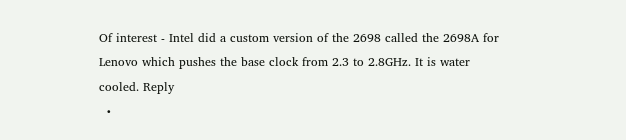Of interest - Intel did a custom version of the 2698 called the 2698A for Lenovo which pushes the base clock from 2.3 to 2.8GHz. It is water cooled. Reply
  •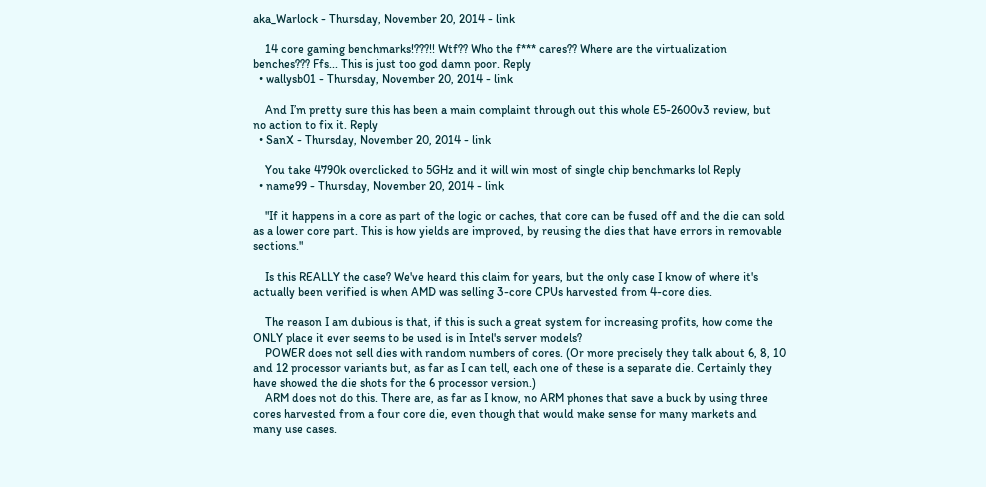aka_Warlock - Thursday, November 20, 2014 - link

    14 core gaming benchmarks!???!! Wtf?? Who the f*** cares?? Where are the virtualization benches??? Ffs... This is just too god damn poor. Reply
  • wallysb01 - Thursday, November 20, 2014 - link

    And I’m pretty sure this has been a main complaint through out this whole E5-2600v3 review, but no action to fix it. Reply
  • SanX - Thursday, November 20, 2014 - link

    You take 4790k overclicked to 5GHz and it will win most of single chip benchmarks lol Reply
  • name99 - Thursday, November 20, 2014 - link

    "If it happens in a core as part of the logic or caches, that core can be fused off and the die can sold as a lower core part. This is how yields are improved, by reusing the dies that have errors in removable sections."

    Is this REALLY the case? We've heard this claim for years, but the only case I know of where it's actually been verified is when AMD was selling 3-core CPUs harvested from 4-core dies.

    The reason I am dubious is that, if this is such a great system for increasing profits, how come the ONLY place it ever seems to be used is in Intel's server models?
    POWER does not sell dies with random numbers of cores. (Or more precisely they talk about 6, 8, 10 and 12 processor variants but, as far as I can tell, each one of these is a separate die. Certainly they have showed the die shots for the 6 processor version.)
    ARM does not do this. There are, as far as I know, no ARM phones that save a buck by using three cores harvested from a four core die, even though that would make sense for many markets and many use cases.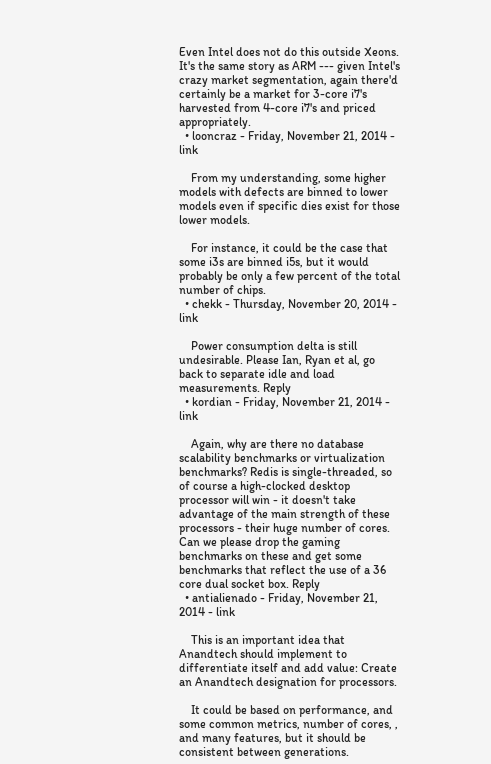Even Intel does not do this outside Xeons. It's the same story as ARM --- given Intel's crazy market segmentation, again there'd certainly be a market for 3-core i7's harvested from 4-core i7's and priced appropriately.
  • looncraz - Friday, November 21, 2014 - link

    From my understanding, some higher models with defects are binned to lower models even if specific dies exist for those lower models.

    For instance, it could be the case that some i3s are binned i5s, but it would probably be only a few percent of the total number of chips.
  • chekk - Thursday, November 20, 2014 - link

    Power consumption delta is still undesirable. Please Ian, Ryan et al, go back to separate idle and load measurements. Reply
  • kordian - Friday, November 21, 2014 - link

    Again, why are there no database scalability benchmarks or virtualization benchmarks? Redis is single-threaded, so of course a high-clocked desktop processor will win - it doesn't take advantage of the main strength of these processors - their huge number of cores. Can we please drop the gaming benchmarks on these and get some benchmarks that reflect the use of a 36 core dual socket box. Reply
  • antialienado - Friday, November 21, 2014 - link

    This is an important idea that Anandtech should implement to differentiate itself and add value: Create an Anandtech designation for processors.

    It could be based on performance, and some common metrics, number of cores, , and many features, but it should be consistent between generations.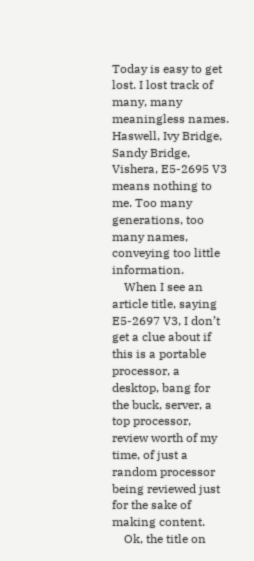Today is easy to get lost. I lost track of many, many meaningless names. Haswell, Ivy Bridge, Sandy Bridge, Vishera, E5-2695 V3 means nothing to me. Too many generations, too many names, conveying too little information.
    When I see an article title, saying E5-2697 V3, I don’t get a clue about if this is a portable processor, a desktop, bang for the buck, server, a top processor, review worth of my time, of just a random processor being reviewed just for the sake of making content.
    Ok, the title on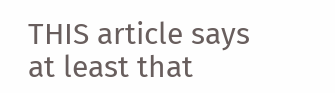THIS article says at least that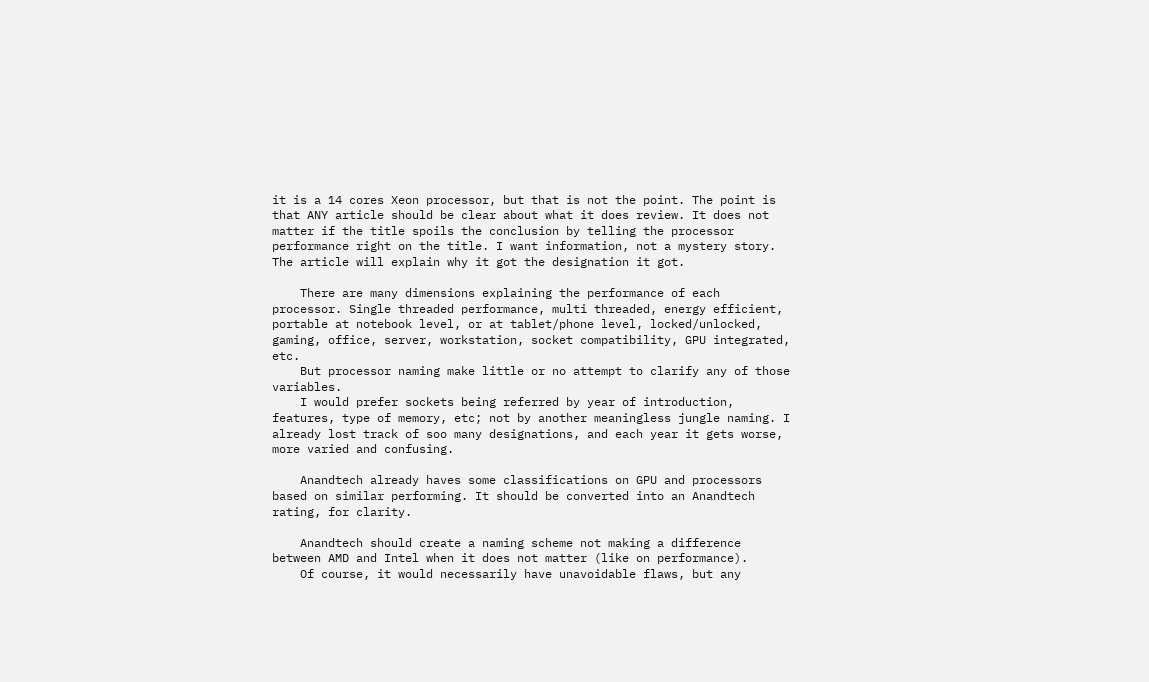it is a 14 cores Xeon processor, but that is not the point. The point is that ANY article should be clear about what it does review. It does not matter if the title spoils the conclusion by telling the processor performance right on the title. I want information, not a mystery story. The article will explain why it got the designation it got.

    There are many dimensions explaining the performance of each processor. Single threaded performance, multi threaded, energy efficient, portable at notebook level, or at tablet/phone level, locked/unlocked, gaming, office, server, workstation, socket compatibility, GPU integrated, etc.
    But processor naming make little or no attempt to clarify any of those variables.
    I would prefer sockets being referred by year of introduction, features, type of memory, etc; not by another meaningless jungle naming. I already lost track of soo many designations, and each year it gets worse, more varied and confusing.

    Anandtech already haves some classifications on GPU and processors based on similar performing. It should be converted into an Anandtech rating, for clarity.

    Anandtech should create a naming scheme not making a difference between AMD and Intel when it does not matter (like on performance).
    Of course, it would necessarily have unavoidable flaws, but any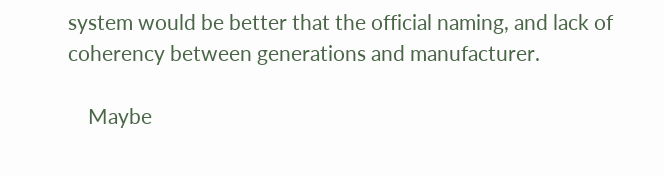system would be better that the official naming, and lack of coherency between generations and manufacturer.

    Maybe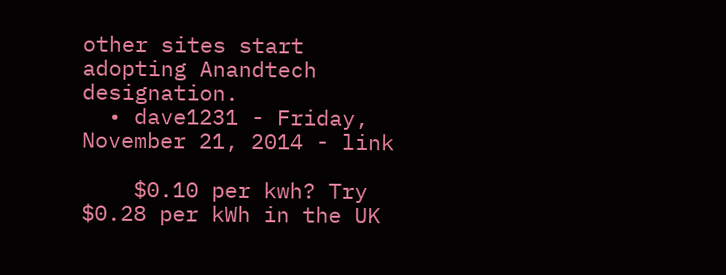other sites start adopting Anandtech designation.
  • dave1231 - Friday, November 21, 2014 - link

    $0.10 per kwh? Try $0.28 per kWh in the UK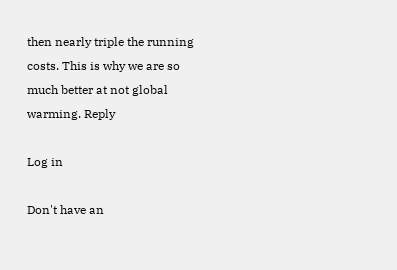then nearly triple the running costs. This is why we are so much better at not global warming. Reply

Log in

Don't have an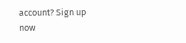account? Sign up now